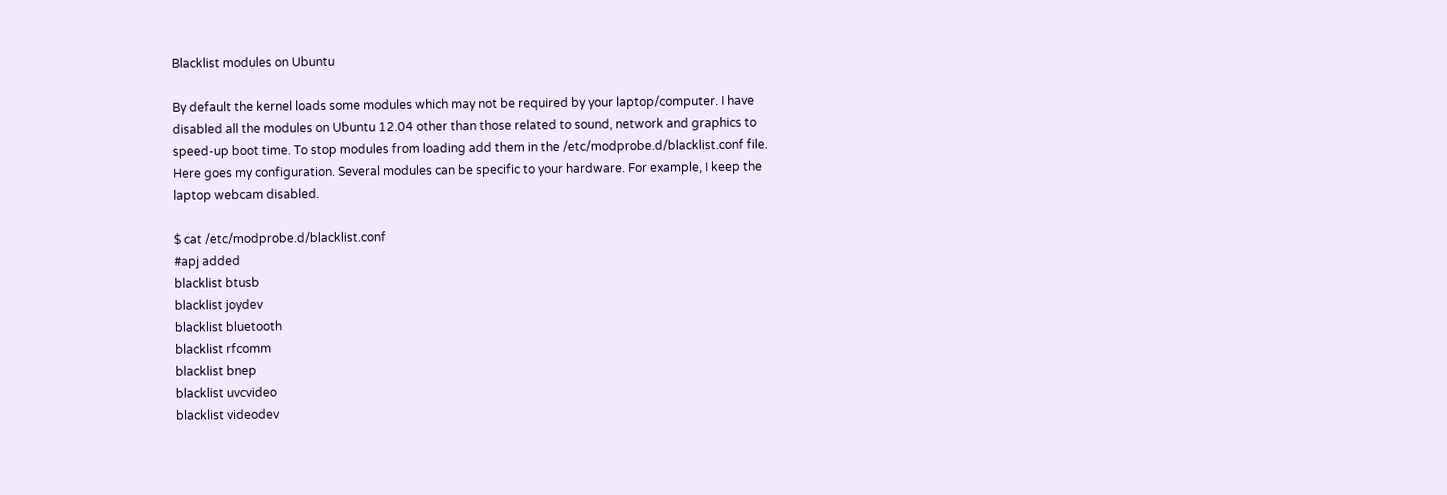Blacklist modules on Ubuntu

By default the kernel loads some modules which may not be required by your laptop/computer. I have disabled all the modules on Ubuntu 12.04 other than those related to sound, network and graphics to speed-up boot time. To stop modules from loading add them in the /etc/modprobe.d/blacklist.conf file. Here goes my configuration. Several modules can be specific to your hardware. For example, I keep the laptop webcam disabled.

$ cat /etc/modprobe.d/blacklist.conf
#apj added
blacklist btusb
blacklist joydev
blacklist bluetooth
blacklist rfcomm
blacklist bnep
blacklist uvcvideo
blacklist videodev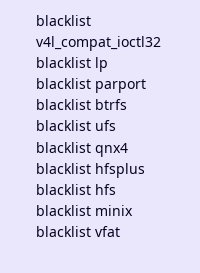blacklist v4l_compat_ioctl32
blacklist lp
blacklist parport
blacklist btrfs
blacklist ufs
blacklist qnx4
blacklist hfsplus
blacklist hfs
blacklist minix
blacklist vfat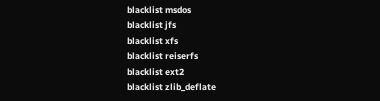blacklist msdos
blacklist jfs
blacklist xfs
blacklist reiserfs
blacklist ext2
blacklist zlib_deflate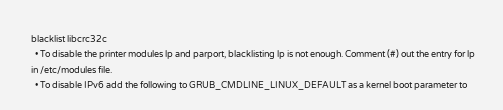blacklist libcrc32c
  • To disable the printer modules lp and parport, blacklisting lp is not enough. Comment (#) out the entry for lp in /etc/modules file.
  • To disable IPv6 add the following to GRUB_CMDLINE_LINUX_DEFAULT as a kernel boot parameter to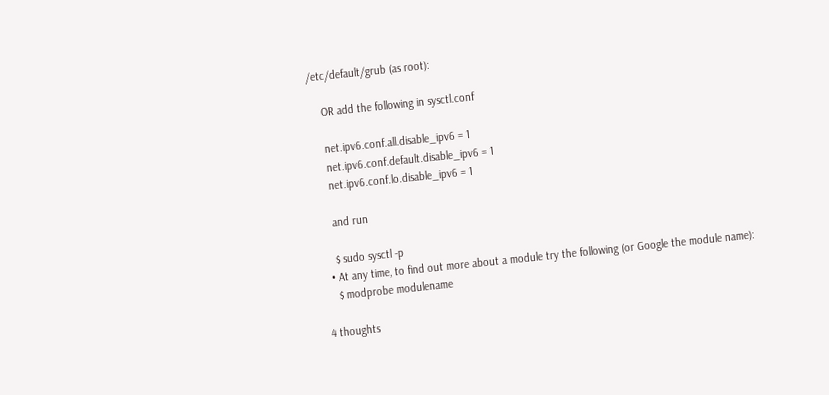/etc/default/grub (as root):

    OR add the following in sysctl.conf

    net.ipv6.conf.all.disable_ipv6 = 1
    net.ipv6.conf.default.disable_ipv6 = 1
    net.ipv6.conf.lo.disable_ipv6 = 1

    and run

    $ sudo sysctl -p
  • At any time, to find out more about a module try the following (or Google the module name):
    $ modprobe modulename

4 thoughts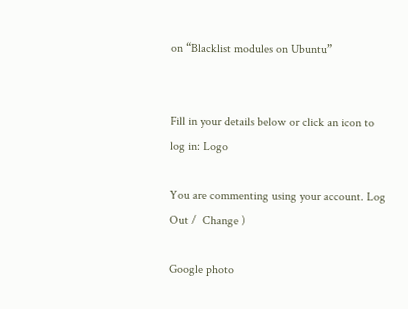on “Blacklist modules on Ubuntu”


Fill in your details below or click an icon to log in: Logo

You are commenting using your account. Log Out /  Change )

Google photo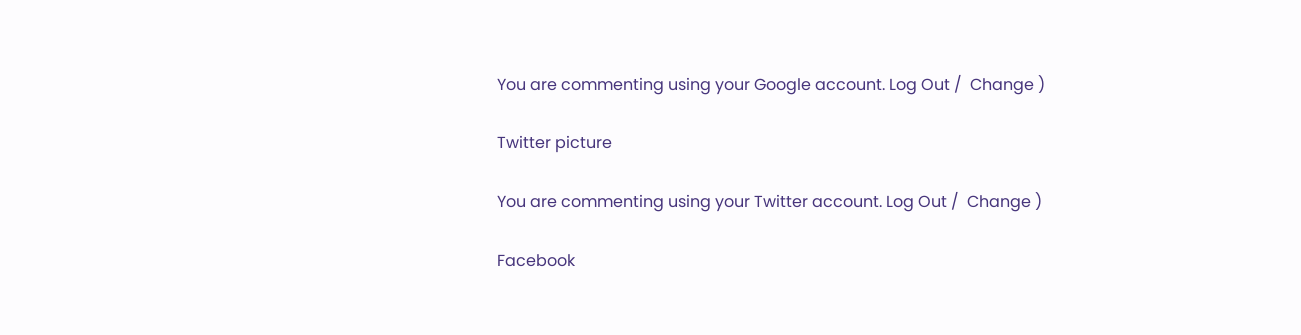You are commenting using your Google account. Log Out /  Change )

Twitter picture

You are commenting using your Twitter account. Log Out /  Change )

Facebook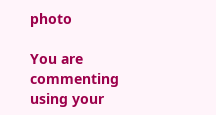photo

You are commenting using your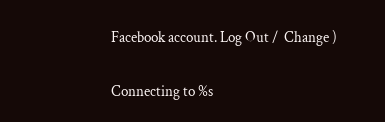Facebook account. Log Out /  Change )

Connecting to %s